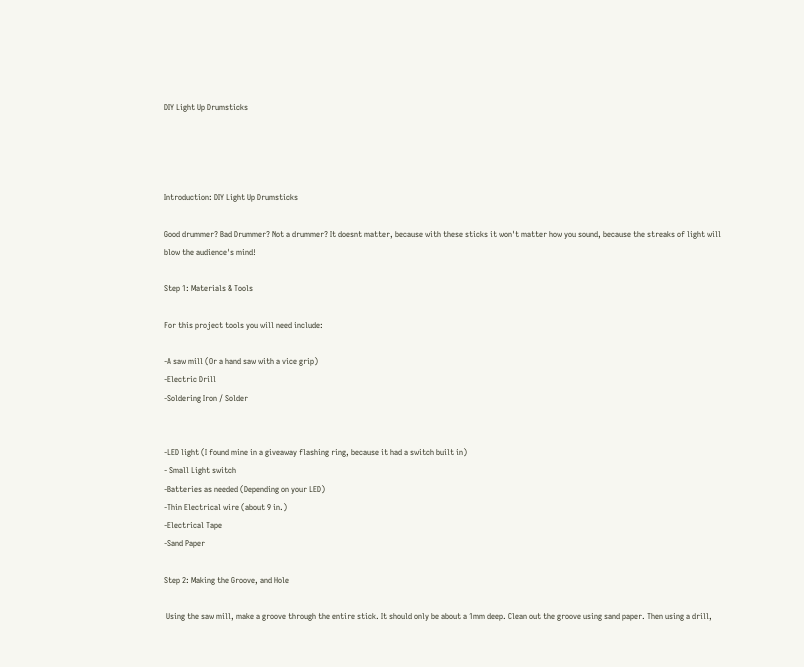DIY Light Up Drumsticks




Introduction: DIY Light Up Drumsticks

Good drummer? Bad Drummer? Not a drummer? It doesnt matter, because with these sticks it won't matter how you sound, because the streaks of light will blow the audience's mind!

Step 1: Materials & Tools

For this project tools you will need include:

-A saw mill (Or a hand saw with a vice grip)
-Electric Drill
-Soldering Iron / Solder


-LED light (I found mine in a giveaway flashing ring, because it had a switch built in)
- Small Light switch
-Batteries as needed (Depending on your LED)
-Thin Electrical wire (about 9 in.)
-Electrical Tape
-Sand Paper

Step 2: Making the Groove, and Hole

 Using the saw mill, make a groove through the entire stick. It should only be about a 1mm deep. Clean out the groove using sand paper. Then using a drill,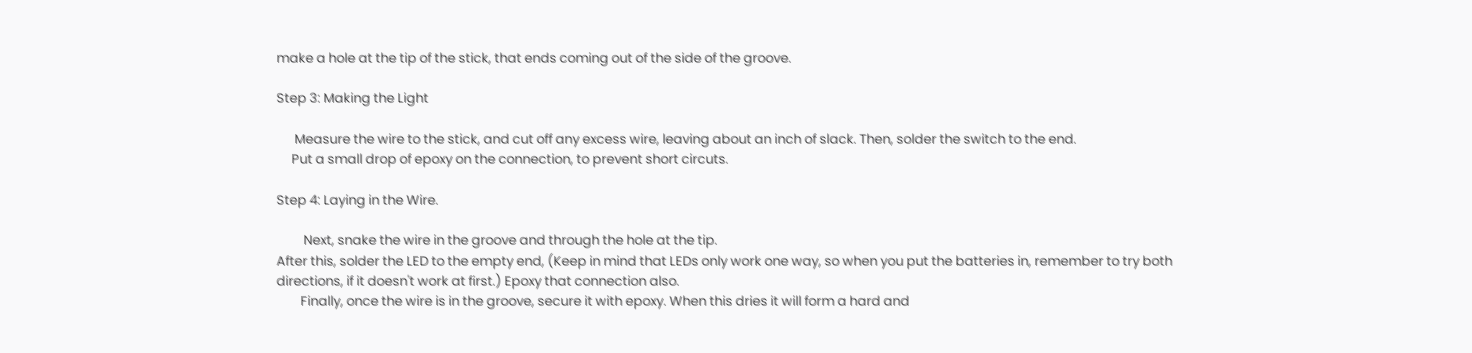make a hole at the tip of the stick, that ends coming out of the side of the groove.

Step 3: Making the Light

      Measure the wire to the stick, and cut off any excess wire, leaving about an inch of slack. Then, solder the switch to the end.
     Put a small drop of epoxy on the connection, to prevent short circuts.

Step 4: Laying in the Wire.

         Next, snake the wire in the groove and through the hole at the tip.
After this, solder the LED to the empty end, (Keep in mind that LEDs only work one way, so when you put the batteries in, remember to try both directions, if it doesn't work at first.) Epoxy that connection also.
        Finally, once the wire is in the groove, secure it with epoxy. When this dries it will form a hard and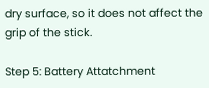dry surface, so it does not affect the grip of the stick.

Step 5: Battery Attatchment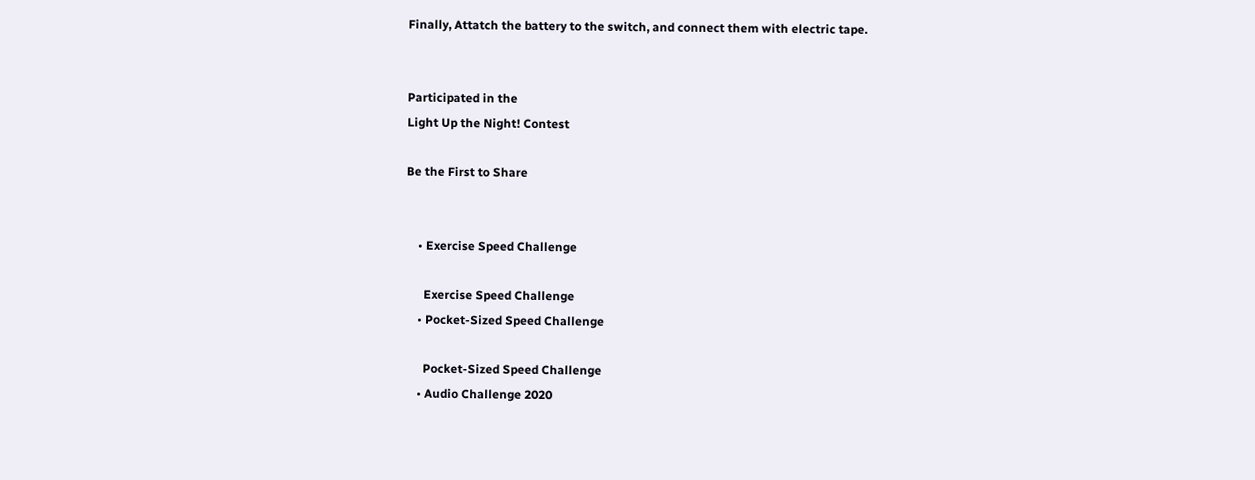Finally, Attatch the battery to the switch, and connect them with electric tape.


Participated in the
Light Up the Night! Contest

Be the First to Share


    • Exercise Speed Challenge

      Exercise Speed Challenge
    • Pocket-Sized Speed Challenge

      Pocket-Sized Speed Challenge
    • Audio Challenge 2020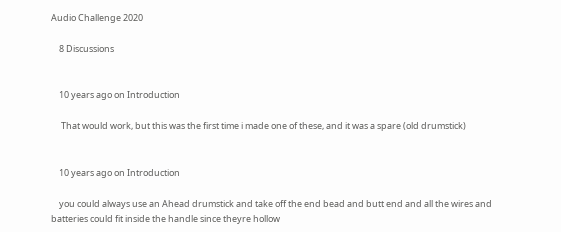Audio Challenge 2020

    8 Discussions


    10 years ago on Introduction

     That would work, but this was the first time i made one of these, and it was a spare (old drumstick)


    10 years ago on Introduction

    you could always use an Ahead drumstick and take off the end bead and butt end and all the wires and batteries could fit inside the handle since theyre hollow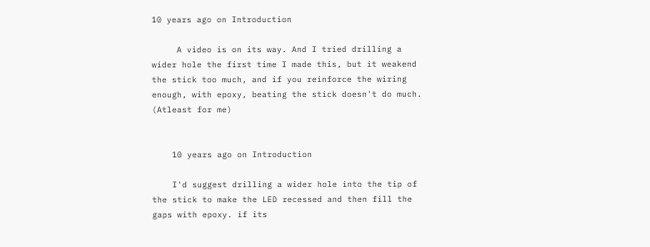10 years ago on Introduction

     A video is on its way. And I tried drilling a wider hole the first time I made this, but it weakend the stick too much, and if you reinforce the wiring enough, with epoxy, beating the stick doesn't do much. (Atleast for me)


    10 years ago on Introduction

    I'd suggest drilling a wider hole into the tip of the stick to make the LED recessed and then fill the gaps with epoxy. if its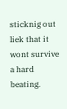sticknig out liek that it wont survive a hard beating.